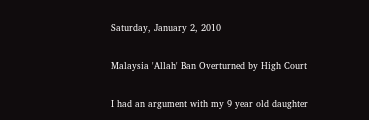Saturday, January 2, 2010

Malaysia 'Allah' Ban Overturned by High Court

I had an argument with my 9 year old daughter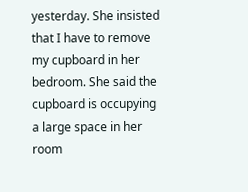yesterday. She insisted that I have to remove my cupboard in her bedroom. She said the cupboard is occupying a large space in her room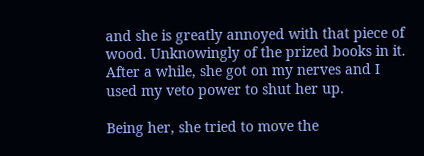and she is greatly annoyed with that piece of wood. Unknowingly of the prized books in it. After a while, she got on my nerves and I used my veto power to shut her up.

Being her, she tried to move the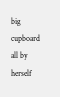big cupboard all by herself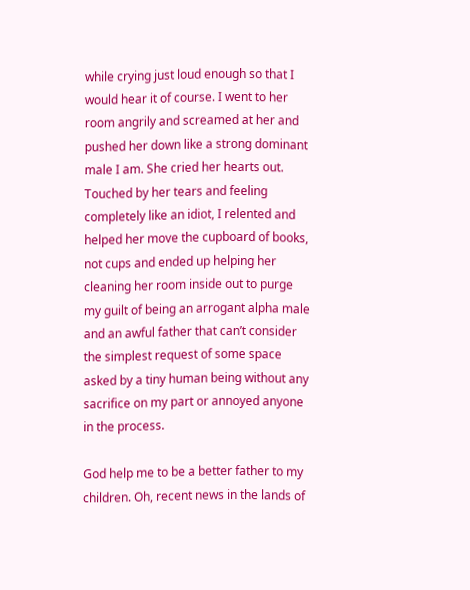while crying just loud enough so that I would hear it of course. I went to her room angrily and screamed at her and pushed her down like a strong dominant male I am. She cried her hearts out. Touched by her tears and feeling completely like an idiot, I relented and helped her move the cupboard of books, not cups and ended up helping her cleaning her room inside out to purge my guilt of being an arrogant alpha male and an awful father that can’t consider the simplest request of some space asked by a tiny human being without any sacrifice on my part or annoyed anyone in the process.

God help me to be a better father to my children. Oh, recent news in the lands of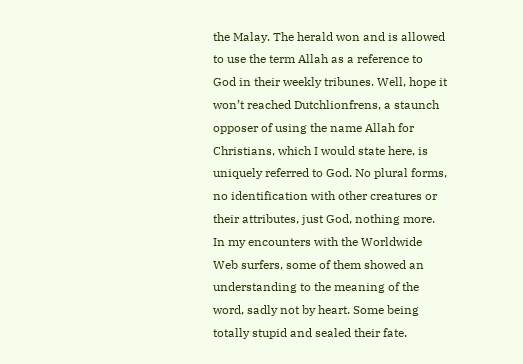the Malay. The herald won and is allowed to use the term Allah as a reference to God in their weekly tribunes. Well, hope it won’t reached Dutchlionfrens, a staunch opposer of using the name Allah for Christians, which I would state here, is uniquely referred to God. No plural forms, no identification with other creatures or their attributes, just God, nothing more. In my encounters with the Worldwide Web surfers, some of them showed an understanding to the meaning of the word, sadly not by heart. Some being totally stupid and sealed their fate.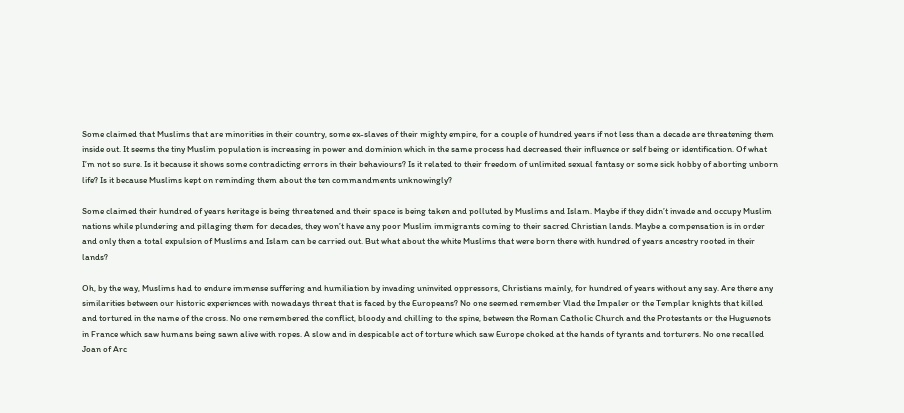Some claimed that Muslims that are minorities in their country, some ex-slaves of their mighty empire, for a couple of hundred years if not less than a decade are threatening them inside out. It seems the tiny Muslim population is increasing in power and dominion which in the same process had decreased their influence or self being or identification. Of what I’m not so sure. Is it because it shows some contradicting errors in their behaviours? Is it related to their freedom of unlimited sexual fantasy or some sick hobby of aborting unborn life? Is it because Muslims kept on reminding them about the ten commandments unknowingly?

Some claimed their hundred of years heritage is being threatened and their space is being taken and polluted by Muslims and Islam. Maybe if they didn’t invade and occupy Muslim nations while plundering and pillaging them for decades, they won’t have any poor Muslim immigrants coming to their sacred Christian lands. Maybe a compensation is in order and only then a total expulsion of Muslims and Islam can be carried out. But what about the white Muslims that were born there with hundred of years ancestry rooted in their lands?

Oh, by the way, Muslims had to endure immense suffering and humiliation by invading uninvited oppressors, Christians mainly, for hundred of years without any say. Are there any similarities between our historic experiences with nowadays threat that is faced by the Europeans? No one seemed remember Vlad the Impaler or the Templar knights that killed and tortured in the name of the cross. No one remembered the conflict, bloody and chilling to the spine, between the Roman Catholic Church and the Protestants or the Huguenots in France which saw humans being sawn alive with ropes. A slow and in despicable act of torture which saw Europe choked at the hands of tyrants and torturers. No one recalled Joan of Arc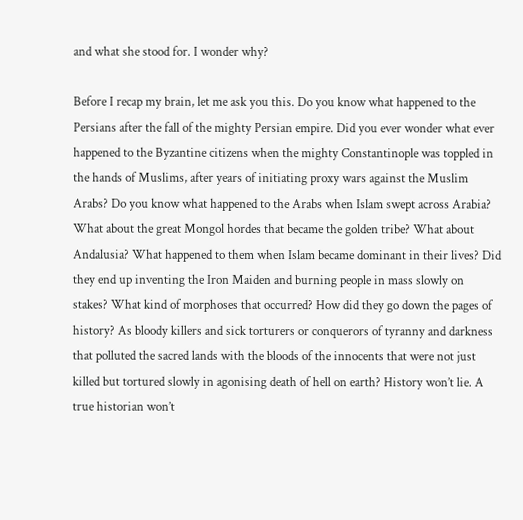and what she stood for. I wonder why?

Before I recap my brain, let me ask you this. Do you know what happened to the Persians after the fall of the mighty Persian empire. Did you ever wonder what ever happened to the Byzantine citizens when the mighty Constantinople was toppled in the hands of Muslims, after years of initiating proxy wars against the Muslim Arabs? Do you know what happened to the Arabs when Islam swept across Arabia? What about the great Mongol hordes that became the golden tribe? What about Andalusia? What happened to them when Islam became dominant in their lives? Did they end up inventing the Iron Maiden and burning people in mass slowly on stakes? What kind of morphoses that occurred? How did they go down the pages of history? As bloody killers and sick torturers or conquerors of tyranny and darkness that polluted the sacred lands with the bloods of the innocents that were not just killed but tortured slowly in agonising death of hell on earth? History won’t lie. A true historian won’t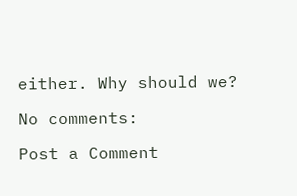either. Why should we?

No comments:

Post a Comment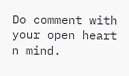Do comment with your open heart n mind.